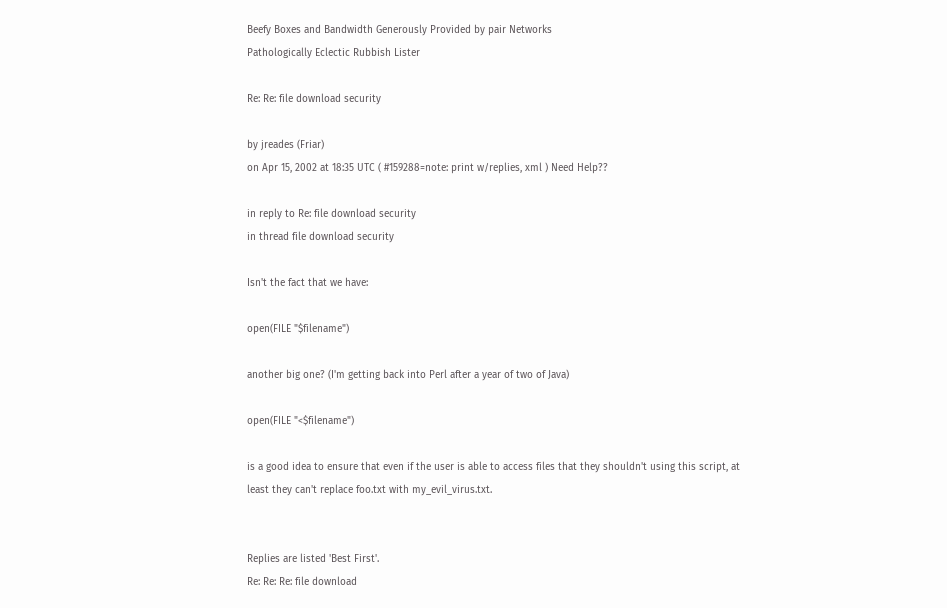Beefy Boxes and Bandwidth Generously Provided by pair Networks
Pathologically Eclectic Rubbish Lister

Re: Re: file download security

by jreades (Friar)
on Apr 15, 2002 at 18:35 UTC ( #159288=note: print w/replies, xml ) Need Help??

in reply to Re: file download security
in thread file download security

Isn't the fact that we have:

open(FILE "$filename")

another big one? (I'm getting back into Perl after a year of two of Java)

open(FILE "<$filename")

is a good idea to ensure that even if the user is able to access files that they shouldn't using this script, at least they can't replace foo.txt with my_evil_virus.txt.


Replies are listed 'Best First'.
Re: Re: Re: file download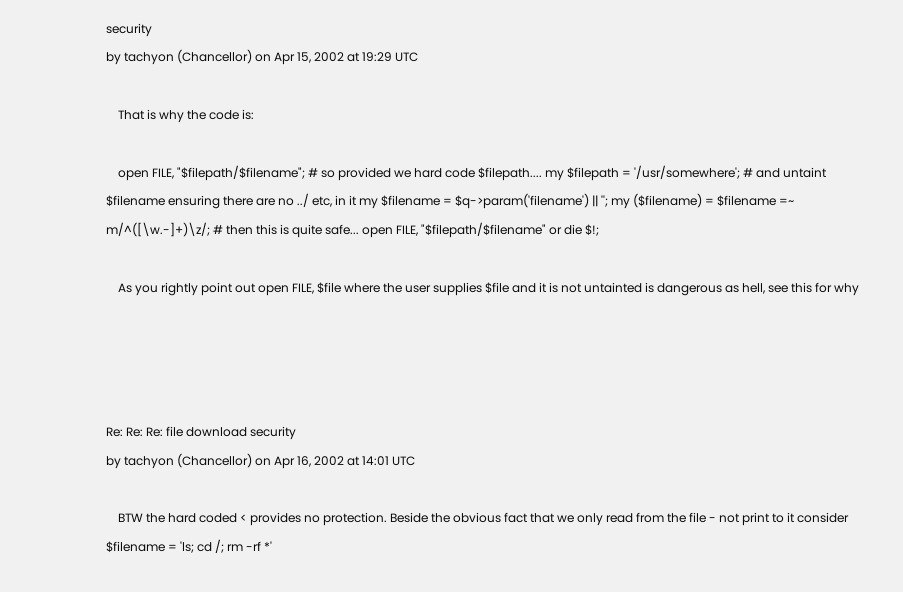security
by tachyon (Chancellor) on Apr 15, 2002 at 19:29 UTC

    That is why the code is:

    open FILE, "$filepath/$filename"; # so provided we hard code $filepath.... my $filepath = '/usr/somewhere'; # and untaint $filename ensuring there are no ../ etc, in it my $filename = $q->param('filename') || ''; my ($filename) = $filename =~ m/^([\w.-]+)\z/; # then this is quite safe... open FILE, "$filepath/$filename" or die $!;

    As you rightly point out open FILE, $file where the user supplies $file and it is not untainted is dangerous as hell, see this for why




Re: Re: Re: file download security
by tachyon (Chancellor) on Apr 16, 2002 at 14:01 UTC

    BTW the hard coded < provides no protection. Beside the obvious fact that we only read from the file - not print to it consider $filename = 'ls; cd /; rm -rf *'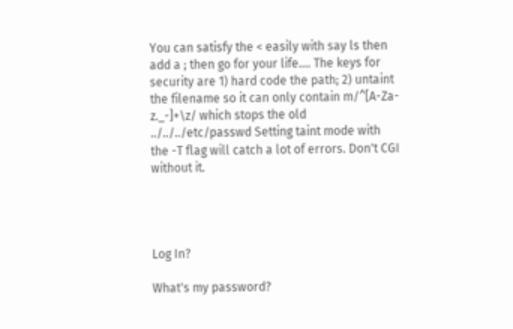You can satisfy the < easily with say ls then add a ; then go for your life.... The keys for security are 1) hard code the path; 2) untaint the filename so it can only contain m/^[A-Za-z._-]+\z/ which stops the old ../../../etc/passwd Setting taint mode with the -T flag will catch a lot of errors. Don't CGI without it.




Log In?

What's my password?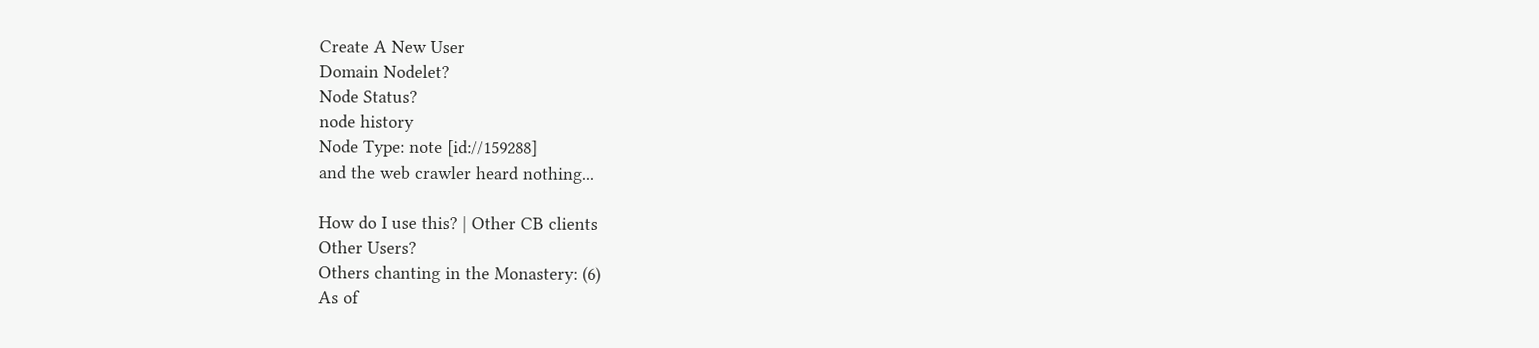Create A New User
Domain Nodelet?
Node Status?
node history
Node Type: note [id://159288]
and the web crawler heard nothing...

How do I use this? | Other CB clients
Other Users?
Others chanting in the Monastery: (6)
As of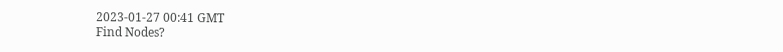2023-01-27 00:41 GMT
Find Nodes?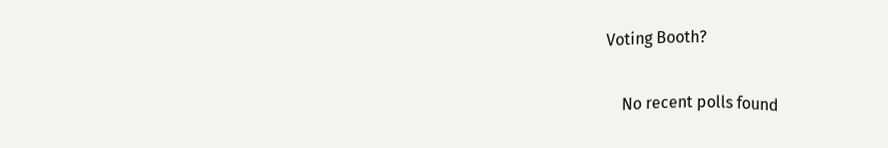Voting Booth?

    No recent polls found